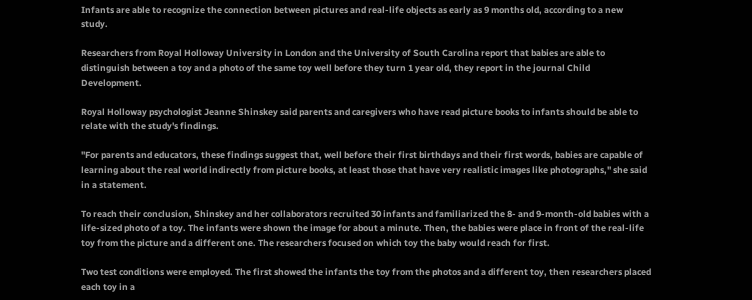Infants are able to recognize the connection between pictures and real-life objects as early as 9 months old, according to a new study.

Researchers from Royal Holloway University in London and the University of South Carolina report that babies are able to distinguish between a toy and a photo of the same toy well before they turn 1 year old, they report in the journal Child Development.

Royal Holloway psychologist Jeanne Shinskey said parents and caregivers who have read picture books to infants should be able to relate with the study's findings.

"For parents and educators, these findings suggest that, well before their first birthdays and their first words, babies are capable of learning about the real world indirectly from picture books, at least those that have very realistic images like photographs," she said in a statement.

To reach their conclusion, Shinskey and her collaborators recruited 30 infants and familiarized the 8- and 9-month-old babies with a life-sized photo of a toy. The infants were shown the image for about a minute. Then, the babies were place in front of the real-life toy from the picture and a different one. The researchers focused on which toy the baby would reach for first.

Two test conditions were employed. The first showed the infants the toy from the photos and a different toy, then researchers placed each toy in a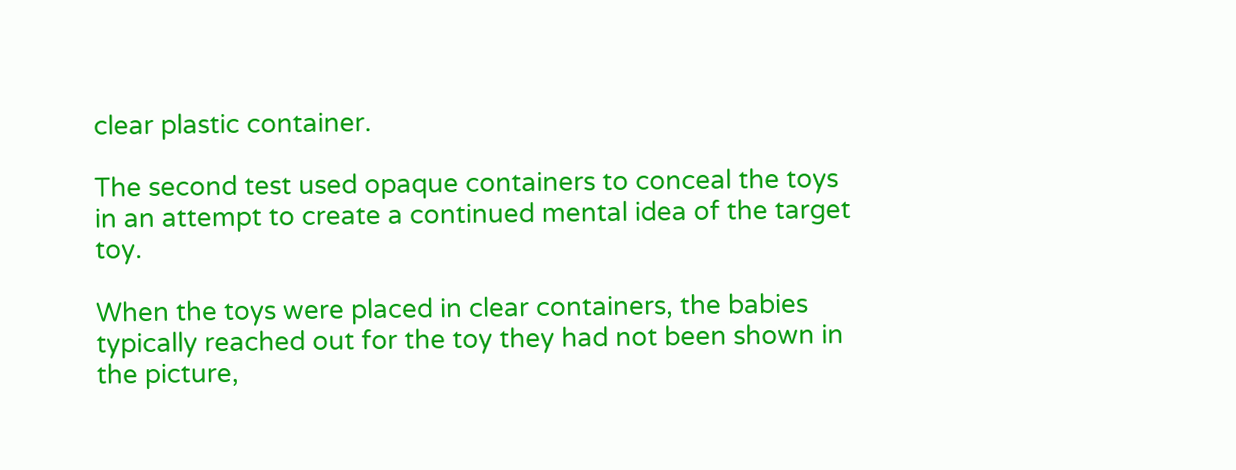clear plastic container.

The second test used opaque containers to conceal the toys in an attempt to create a continued mental idea of the target toy.

When the toys were placed in clear containers, the babies typically reached out for the toy they had not been shown in the picture,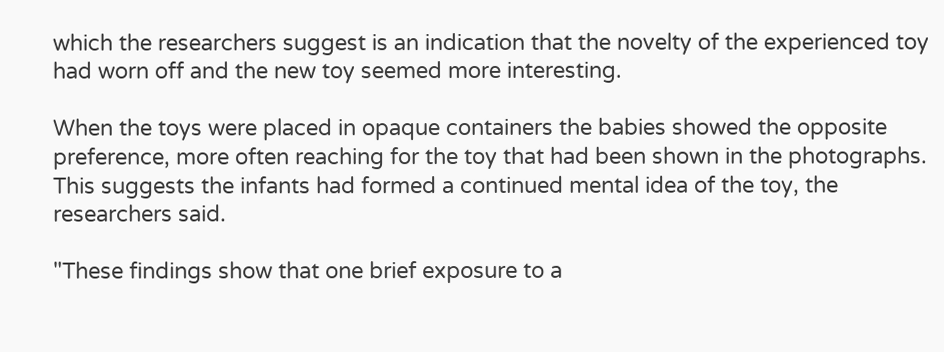which the researchers suggest is an indication that the novelty of the experienced toy had worn off and the new toy seemed more interesting.

When the toys were placed in opaque containers the babies showed the opposite preference, more often reaching for the toy that had been shown in the photographs. This suggests the infants had formed a continued mental idea of the toy, the researchers said.

"These findings show that one brief exposure to a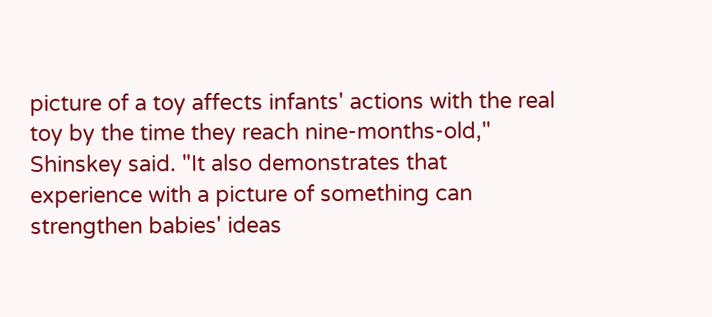picture of a toy affects infants' actions with the real toy by the time they reach nine-months-old," Shinskey said. "It also demonstrates that experience with a picture of something can strengthen babies' ideas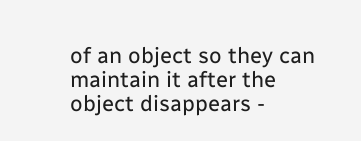of an object so they can maintain it after the object disappears -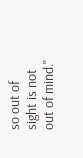so out of sight is not out of mind."